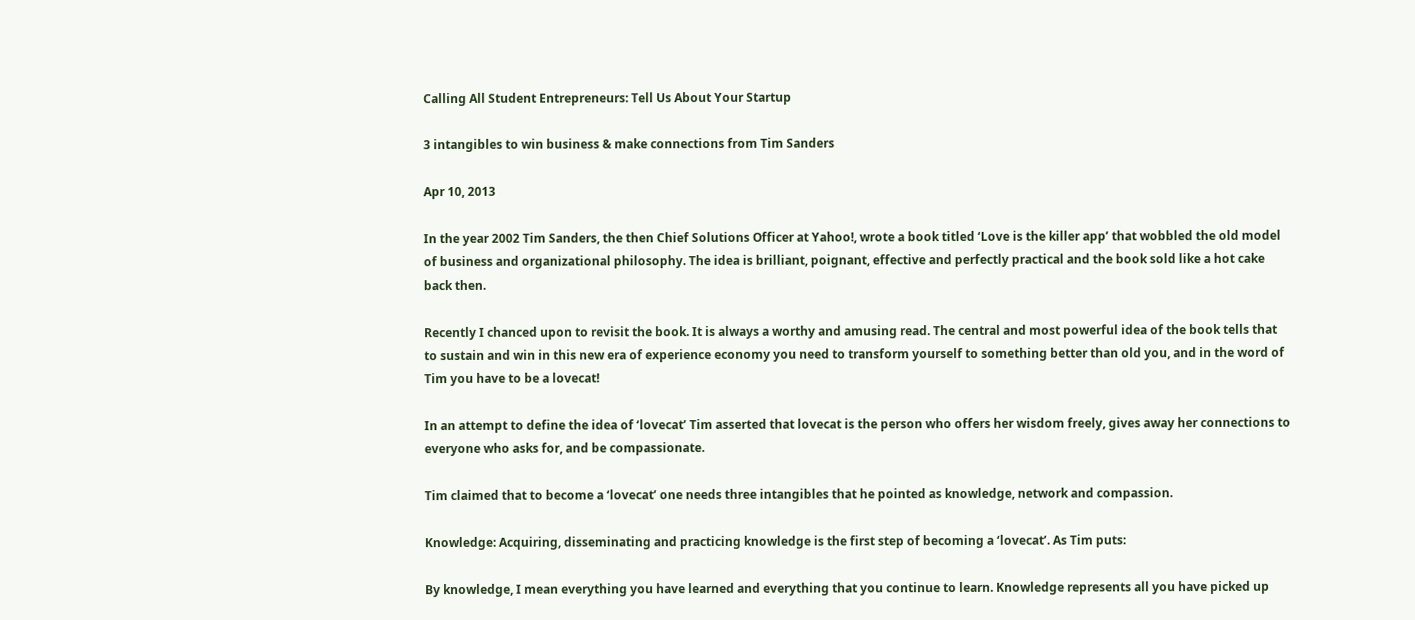Calling All Student Entrepreneurs: Tell Us About Your Startup

3 intangibles to win business & make connections from Tim Sanders

Apr 10, 2013

In the year 2002 Tim Sanders, the then Chief Solutions Officer at Yahoo!, wrote a book titled ‘Love is the killer app’ that wobbled the old model of business and organizational philosophy. The idea is brilliant, poignant, effective and perfectly practical and the book sold like a hot cake back then.

Recently I chanced upon to revisit the book. It is always a worthy and amusing read. The central and most powerful idea of the book tells that to sustain and win in this new era of experience economy you need to transform yourself to something better than old you, and in the word of Tim you have to be a lovecat!

In an attempt to define the idea of ‘lovecat’ Tim asserted that lovecat is the person who offers her wisdom freely, gives away her connections to everyone who asks for, and be compassionate.

Tim claimed that to become a ‘lovecat’ one needs three intangibles that he pointed as knowledge, network and compassion.

Knowledge: Acquiring, disseminating and practicing knowledge is the first step of becoming a ‘lovecat’. As Tim puts:

By knowledge, I mean everything you have learned and everything that you continue to learn. Knowledge represents all you have picked up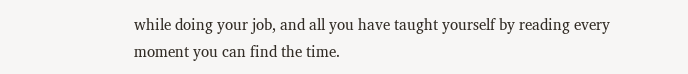while doing your job, and all you have taught yourself by reading every moment you can find the time.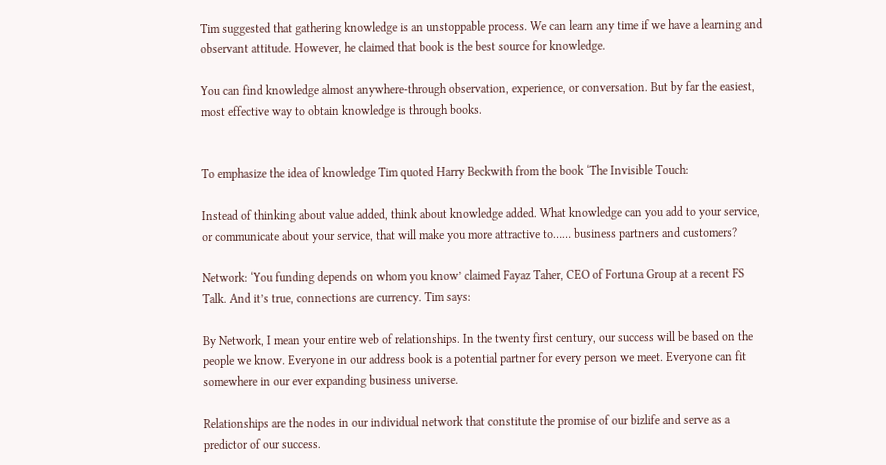Tim suggested that gathering knowledge is an unstoppable process. We can learn any time if we have a learning and observant attitude. However, he claimed that book is the best source for knowledge.

You can find knowledge almost anywhere-through observation, experience, or conversation. But by far the easiest, most effective way to obtain knowledge is through books.


To emphasize the idea of knowledge Tim quoted Harry Beckwith from the book ‘The Invisible Touch:

Instead of thinking about value added, think about knowledge added. What knowledge can you add to your service, or communicate about your service, that will make you more attractive to…… business partners and customers?

Network: ‘You funding depends on whom you know’ claimed Fayaz Taher, CEO of Fortuna Group at a recent FS Talk. And it’s true, connections are currency. Tim says:

By Network, I mean your entire web of relationships. In the twenty first century, our success will be based on the people we know. Everyone in our address book is a potential partner for every person we meet. Everyone can fit somewhere in our ever expanding business universe.

Relationships are the nodes in our individual network that constitute the promise of our bizlife and serve as a predictor of our success.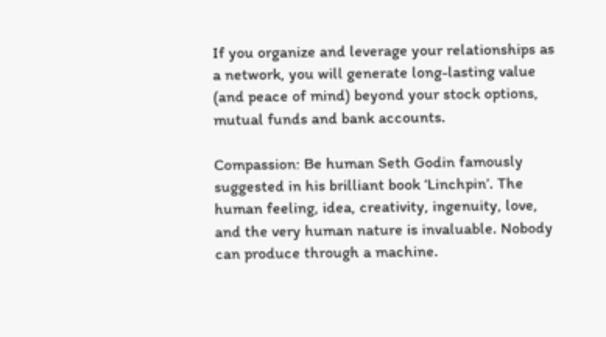If you organize and leverage your relationships as a network, you will generate long-lasting value (and peace of mind) beyond your stock options, mutual funds and bank accounts.

Compassion: Be human Seth Godin famously suggested in his brilliant book ‘Linchpin’. The human feeling, idea, creativity, ingenuity, love, and the very human nature is invaluable. Nobody can produce through a machine.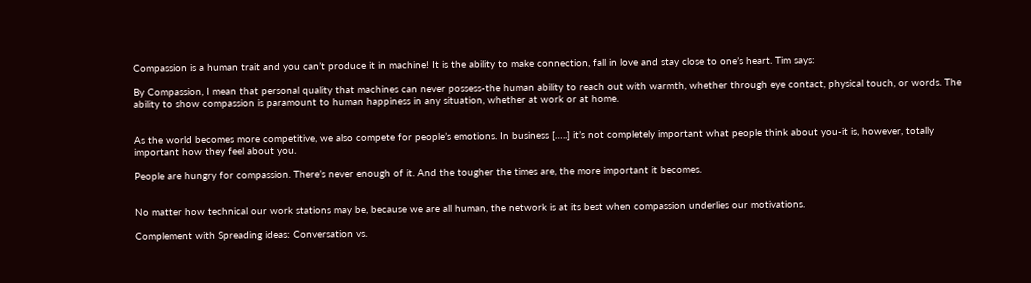Compassion is a human trait and you can’t produce it in machine! It is the ability to make connection, fall in love and stay close to one’s heart. Tim says:

By Compassion, I mean that personal quality that machines can never possess-the human ability to reach out with warmth, whether through eye contact, physical touch, or words. The ability to show compassion is paramount to human happiness in any situation, whether at work or at home.


As the world becomes more competitive, we also compete for people’s emotions. In business […..] it’s not completely important what people think about you-it is, however, totally important how they feel about you.

People are hungry for compassion. There’s never enough of it. And the tougher the times are, the more important it becomes.


No matter how technical our work stations may be, because we are all human, the network is at its best when compassion underlies our motivations.

Complement with Spreading ideas: Conversation vs.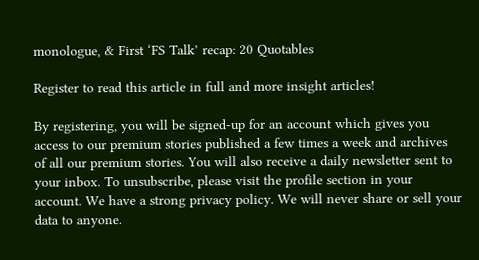monologue, & First ‘FS Talk’ recap: 20 Quotables

Register to read this article in full and more insight articles!

By registering, you will be signed-up for an account which gives you access to our premium stories published a few times a week and archives of all our premium stories. You will also receive a daily newsletter sent to your inbox. To unsubscribe, please visit the profile section in your account. We have a strong privacy policy. We will never share or sell your data to anyone.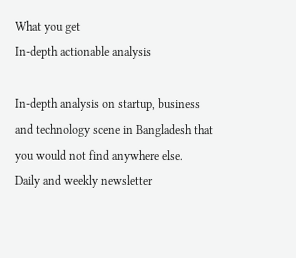What you get
In-depth actionable analysis

In-depth analysis on startup, business and technology scene in Bangladesh that you would not find anywhere else.
Daily and weekly newsletter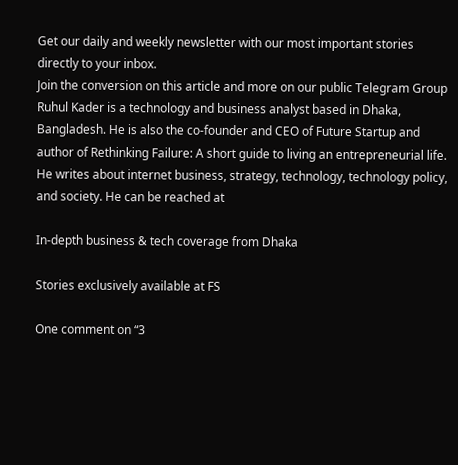Get our daily and weekly newsletter with our most important stories directly to your inbox.
Join the conversion on this article and more on our public Telegram Group
Ruhul Kader is a technology and business analyst based in Dhaka, Bangladesh. He is also the co-founder and CEO of Future Startup and author of Rethinking Failure: A short guide to living an entrepreneurial life. He writes about internet business, strategy, technology, technology policy, and society. He can be reached at

In-depth business & tech coverage from Dhaka

Stories exclusively available at FS

One comment on “3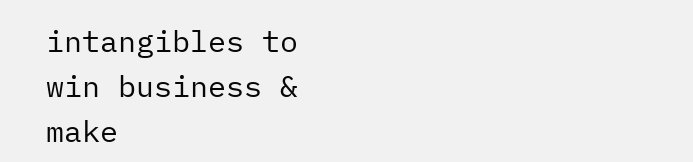intangibles to win business & make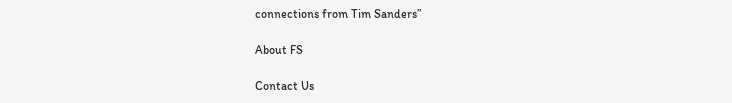connections from Tim Sanders”

About FS

Contact Us